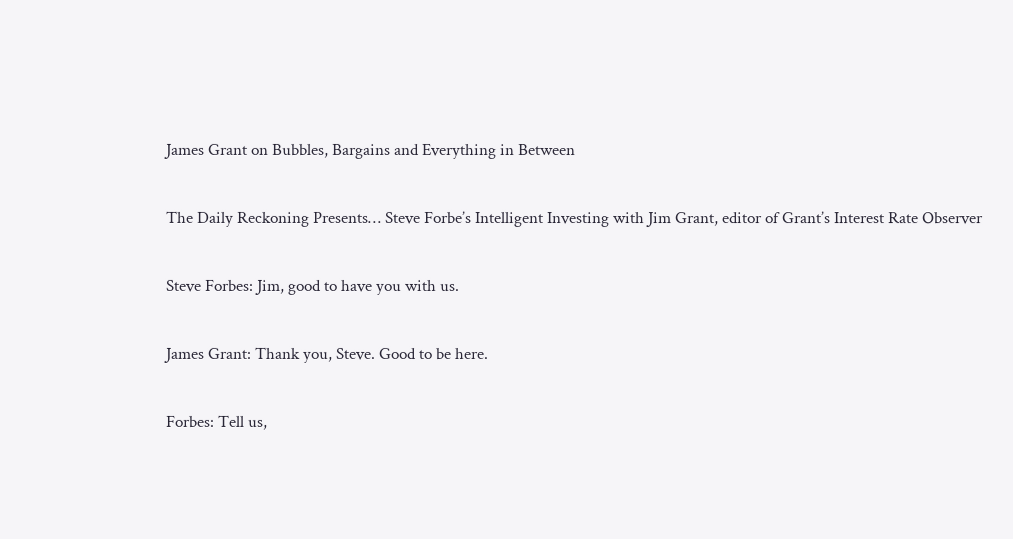James Grant on Bubbles, Bargains and Everything in Between

The Daily Reckoning Presents… Steve Forbe’s Intelligent Investing with Jim Grant, editor of Grant’s Interest Rate Observer

Steve Forbes: Jim, good to have you with us.

James Grant: Thank you, Steve. Good to be here.

Forbes: Tell us,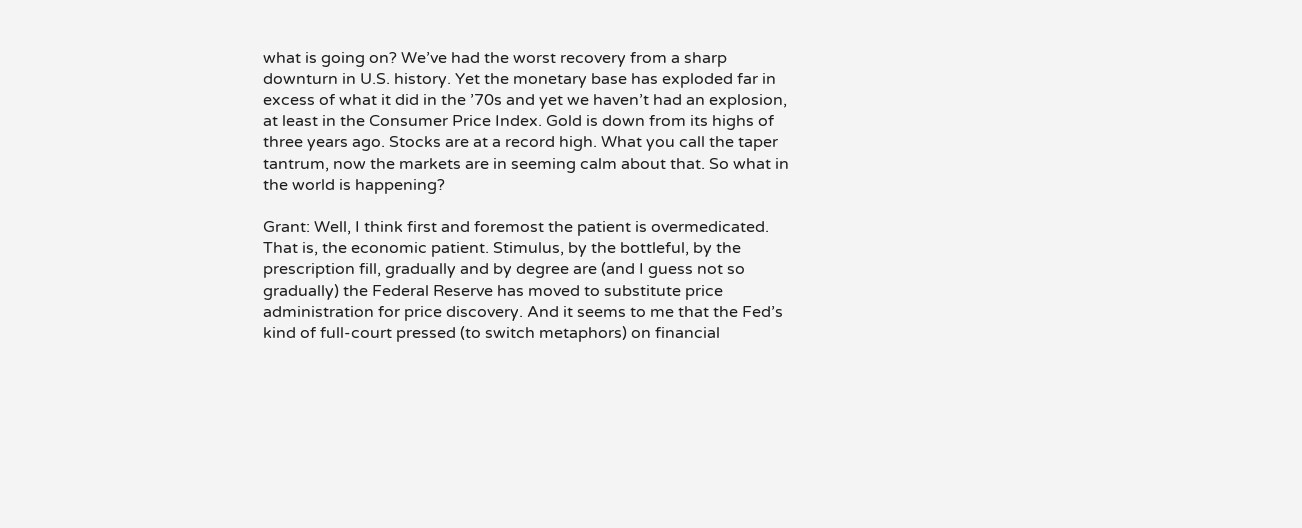what is going on? We’ve had the worst recovery from a sharp downturn in U.S. history. Yet the monetary base has exploded far in excess of what it did in the ’70s and yet we haven’t had an explosion, at least in the Consumer Price Index. Gold is down from its highs of three years ago. Stocks are at a record high. What you call the taper tantrum, now the markets are in seeming calm about that. So what in the world is happening?

Grant: Well, I think first and foremost the patient is overmedicated. That is, the economic patient. Stimulus, by the bottleful, by the prescription fill, gradually and by degree are (and I guess not so gradually) the Federal Reserve has moved to substitute price administration for price discovery. And it seems to me that the Fed’s kind of full-court pressed (to switch metaphors) on financial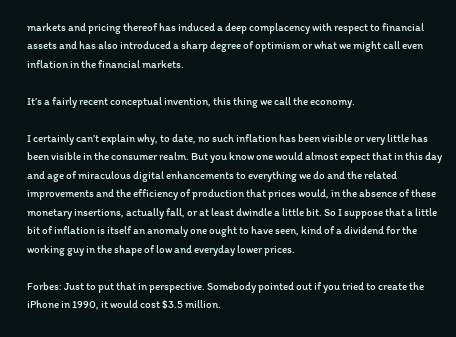markets and pricing thereof has induced a deep complacency with respect to financial assets and has also introduced a sharp degree of optimism or what we might call even inflation in the financial markets.

It’s a fairly recent conceptual invention, this thing we call the economy.

I certainly can’t explain why, to date, no such inflation has been visible or very little has been visible in the consumer realm. But you know one would almost expect that in this day and age of miraculous digital enhancements to everything we do and the related improvements and the efficiency of production that prices would, in the absence of these monetary insertions, actually fall, or at least dwindle a little bit. So I suppose that a little bit of inflation is itself an anomaly one ought to have seen, kind of a dividend for the working guy in the shape of low and everyday lower prices.

Forbes: Just to put that in perspective. Somebody pointed out if you tried to create the iPhone in 1990, it would cost $3.5 million.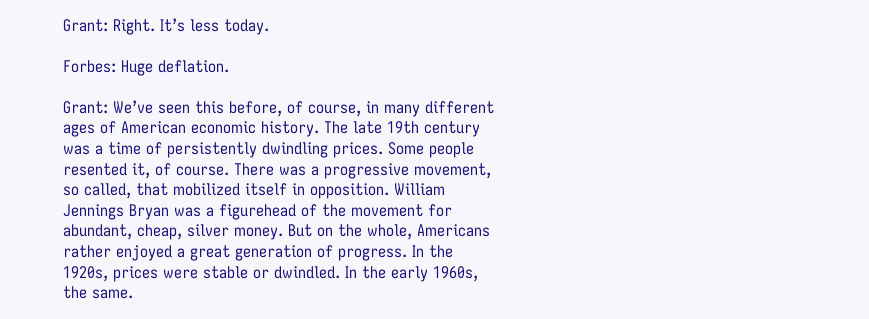Grant: Right. It’s less today.

Forbes: Huge deflation.

Grant: We’ve seen this before, of course, in many different ages of American economic history. The late 19th century was a time of persistently dwindling prices. Some people resented it, of course. There was a progressive movement, so called, that mobilized itself in opposition. William Jennings Bryan was a figurehead of the movement for abundant, cheap, silver money. But on the whole, Americans rather enjoyed a great generation of progress. In the 1920s, prices were stable or dwindled. In the early 1960s, the same.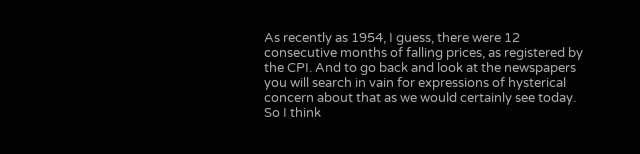As recently as 1954, I guess, there were 12 consecutive months of falling prices, as registered by the CPI. And to go back and look at the newspapers you will search in vain for expressions of hysterical concern about that as we would certainly see today. So I think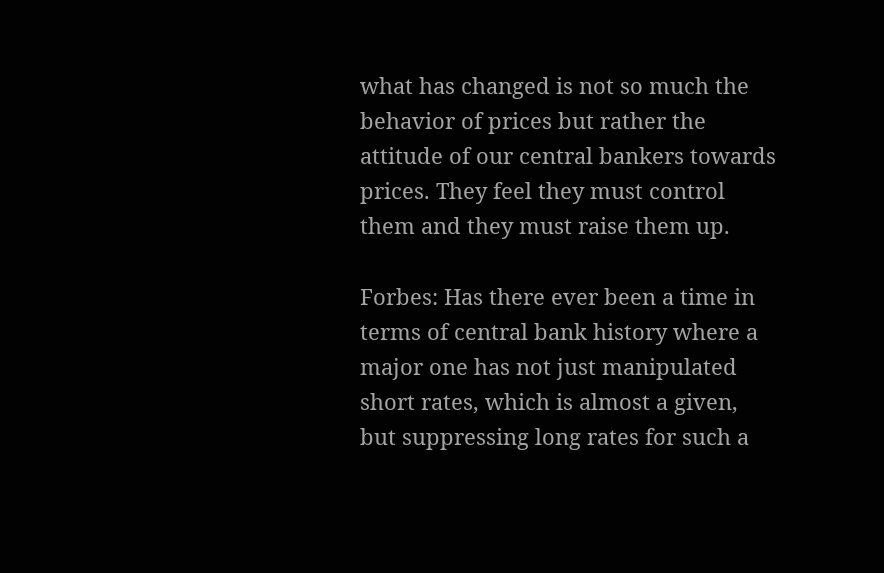what has changed is not so much the behavior of prices but rather the attitude of our central bankers towards prices. They feel they must control them and they must raise them up.

Forbes: Has there ever been a time in terms of central bank history where a major one has not just manipulated short rates, which is almost a given, but suppressing long rates for such a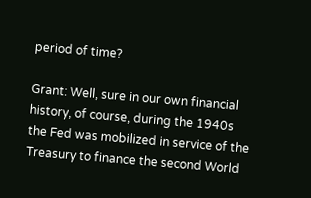period of time?

Grant: Well, sure in our own financial history, of course, during the 1940s the Fed was mobilized in service of the Treasury to finance the second World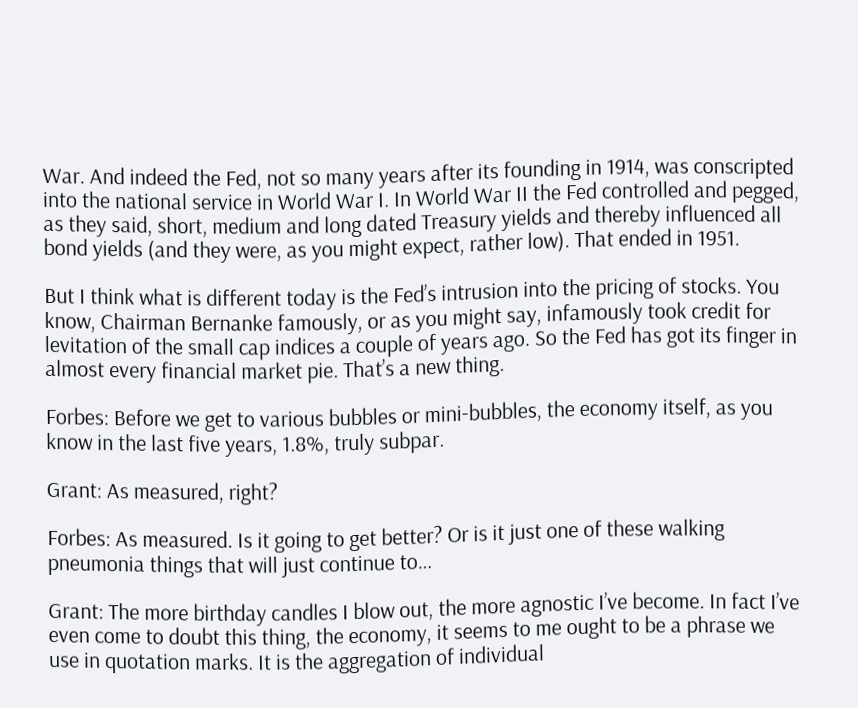War. And indeed the Fed, not so many years after its founding in 1914, was conscripted into the national service in World War I. In World War II the Fed controlled and pegged, as they said, short, medium and long dated Treasury yields and thereby influenced all bond yields (and they were, as you might expect, rather low). That ended in 1951.

But I think what is different today is the Fed’s intrusion into the pricing of stocks. You know, Chairman Bernanke famously, or as you might say, infamously took credit for levitation of the small cap indices a couple of years ago. So the Fed has got its finger in almost every financial market pie. That’s a new thing.

Forbes: Before we get to various bubbles or mini-bubbles, the economy itself, as you know in the last five years, 1.8%, truly subpar.

Grant: As measured, right?

Forbes: As measured. Is it going to get better? Or is it just one of these walking pneumonia things that will just continue to…

Grant: The more birthday candles I blow out, the more agnostic I’ve become. In fact I’ve even come to doubt this thing, the economy, it seems to me ought to be a phrase we use in quotation marks. It is the aggregation of individual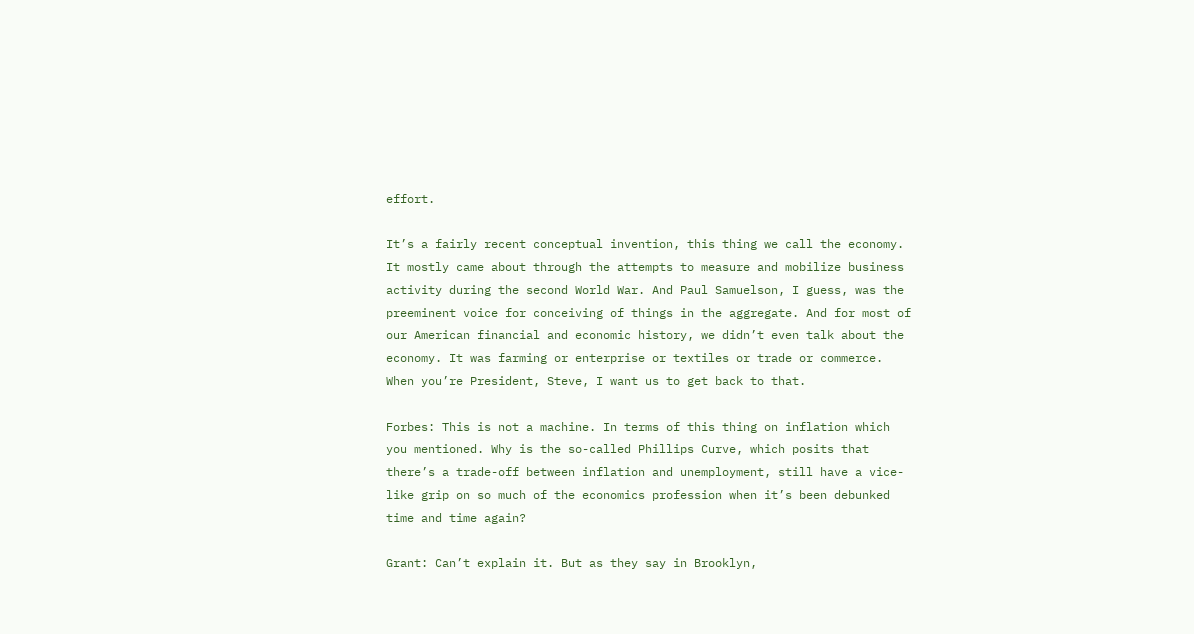effort.

It’s a fairly recent conceptual invention, this thing we call the economy. It mostly came about through the attempts to measure and mobilize business activity during the second World War. And Paul Samuelson, I guess, was the preeminent voice for conceiving of things in the aggregate. And for most of our American financial and economic history, we didn’t even talk about the economy. It was farming or enterprise or textiles or trade or commerce. When you’re President, Steve, I want us to get back to that.

Forbes: This is not a machine. In terms of this thing on inflation which you mentioned. Why is the so-called Phillips Curve, which posits that there’s a trade-off between inflation and unemployment, still have a vice-like grip on so much of the economics profession when it’s been debunked time and time again?

Grant: Can’t explain it. But as they say in Brooklyn,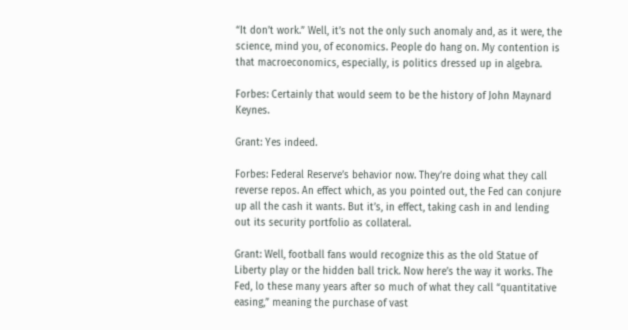“It don’t work.” Well, it’s not the only such anomaly and, as it were, the science, mind you, of economics. People do hang on. My contention is that macroeconomics, especially, is politics dressed up in algebra.

Forbes: Certainly that would seem to be the history of John Maynard Keynes.

Grant: Yes indeed.

Forbes: Federal Reserve’s behavior now. They’re doing what they call reverse repos. An effect which, as you pointed out, the Fed can conjure up all the cash it wants. But it’s, in effect, taking cash in and lending out its security portfolio as collateral.

Grant: Well, football fans would recognize this as the old Statue of Liberty play or the hidden ball trick. Now here’s the way it works. The Fed, lo these many years after so much of what they call “quantitative easing,” meaning the purchase of vast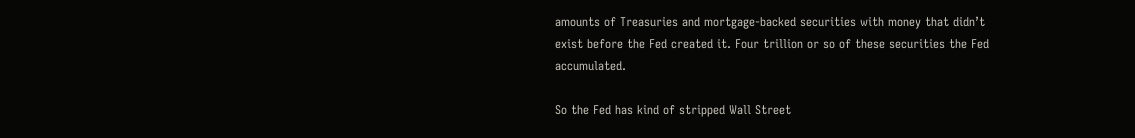amounts of Treasuries and mortgage-backed securities with money that didn’t exist before the Fed created it. Four trillion or so of these securities the Fed accumulated.

So the Fed has kind of stripped Wall Street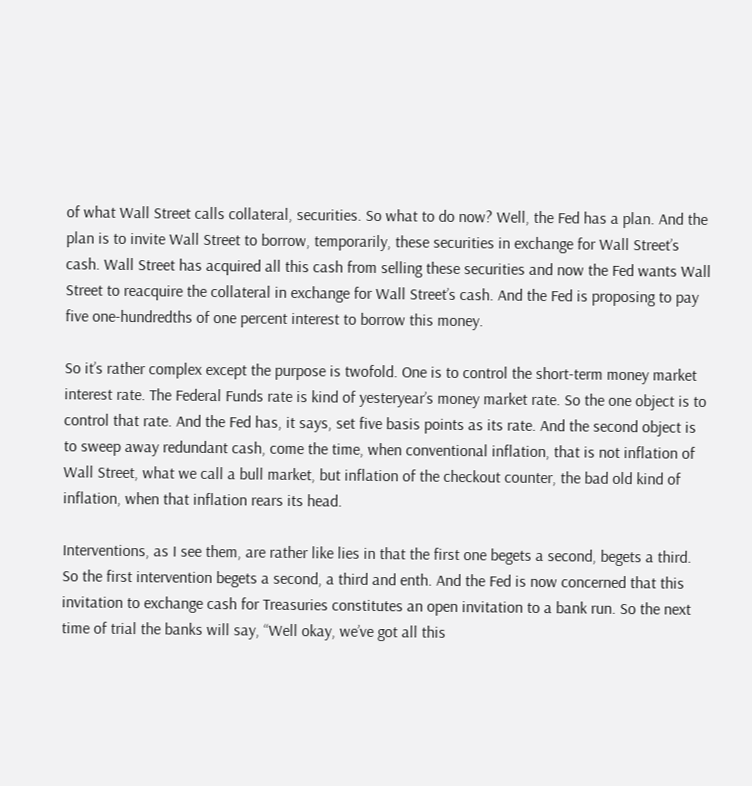of what Wall Street calls collateral, securities. So what to do now? Well, the Fed has a plan. And the plan is to invite Wall Street to borrow, temporarily, these securities in exchange for Wall Street’s cash. Wall Street has acquired all this cash from selling these securities and now the Fed wants Wall Street to reacquire the collateral in exchange for Wall Street’s cash. And the Fed is proposing to pay five one-hundredths of one percent interest to borrow this money.

So it’s rather complex except the purpose is twofold. One is to control the short-term money market interest rate. The Federal Funds rate is kind of yesteryear’s money market rate. So the one object is to control that rate. And the Fed has, it says, set five basis points as its rate. And the second object is to sweep away redundant cash, come the time, when conventional inflation, that is not inflation of Wall Street, what we call a bull market, but inflation of the checkout counter, the bad old kind of inflation, when that inflation rears its head.

Interventions, as I see them, are rather like lies in that the first one begets a second, begets a third. So the first intervention begets a second, a third and enth. And the Fed is now concerned that this invitation to exchange cash for Treasuries constitutes an open invitation to a bank run. So the next time of trial the banks will say, “Well okay, we’ve got all this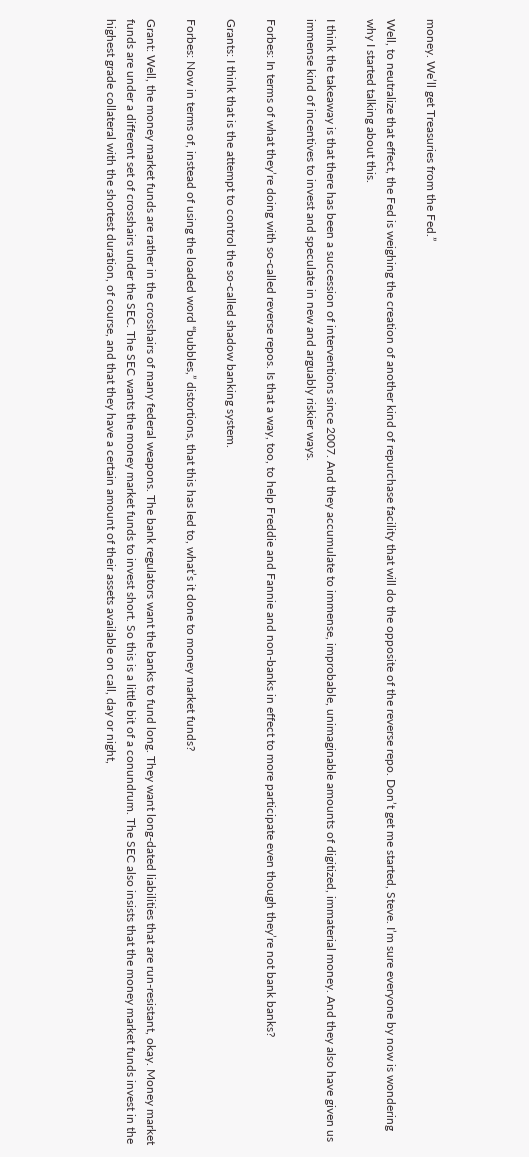money. We’ll get Treasuries from the Fed.”

Well, to neutralize that effect, the Fed is weighing the creation of another kind of repurchase facility that will do the opposite of the reverse repo. Don’t get me started, Steve. I’m sure everyone by now is wondering why I started talking about this.

I think the takeaway is that there has been a succession of interventions since 2007. And they accumulate to immense, improbable, unimaginable amounts of digitized, immaterial money. And they also have given us immense kind of incentives to invest and speculate in new and arguably riskier ways.

Forbes: In terms of what they’re doing with so-called reverse repos. Is that a way, too, to help Freddie and Fannie and non-banks in effect to more participate even though they’re not bank banks?

Grants: I think that is the attempt to control the so-called shadow banking system.

Forbes: Now in terms of, instead of using the loaded word “bubbles,” distortions, that this has led to, what’s it done to money market funds?

Grant: Well, the money market funds are rather in the crosshairs of many federal weapons. The bank regulators want the banks to fund long. They want long-dated liabilities that are run-resistant, okay. Money market funds are under a different set of crosshairs under the SEC. The SEC wants the money market funds to invest short. So this is a little bit of a conundrum. The SEC also insists that the money market funds invest in the highest grade collateral with the shortest duration, of course, and that they have a certain amount of their assets available on call, day or night,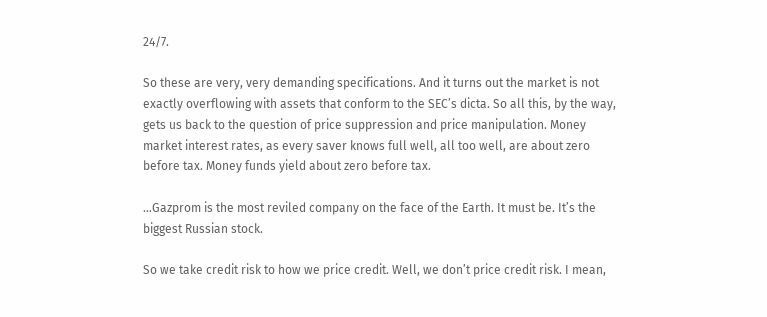24/7.

So these are very, very demanding specifications. And it turns out the market is not exactly overflowing with assets that conform to the SEC’s dicta. So all this, by the way, gets us back to the question of price suppression and price manipulation. Money market interest rates, as every saver knows full well, all too well, are about zero before tax. Money funds yield about zero before tax.

…Gazprom is the most reviled company on the face of the Earth. It must be. It’s the biggest Russian stock.

So we take credit risk to how we price credit. Well, we don’t price credit risk. I mean,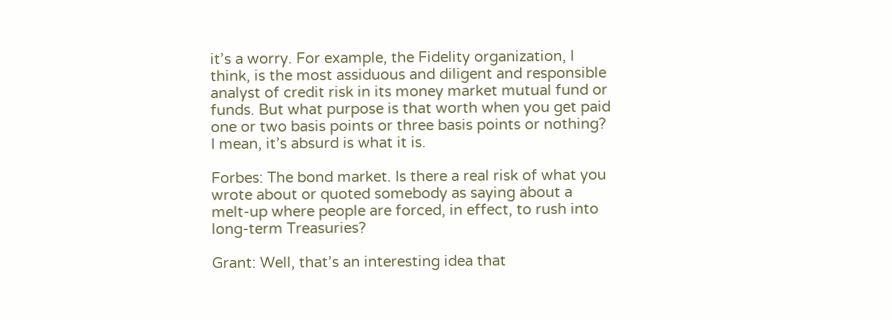it’s a worry. For example, the Fidelity organization, I think, is the most assiduous and diligent and responsible analyst of credit risk in its money market mutual fund or funds. But what purpose is that worth when you get paid one or two basis points or three basis points or nothing? I mean, it’s absurd is what it is.

Forbes: The bond market. Is there a real risk of what you wrote about or quoted somebody as saying about a melt-up where people are forced, in effect, to rush into long-term Treasuries?

Grant: Well, that’s an interesting idea that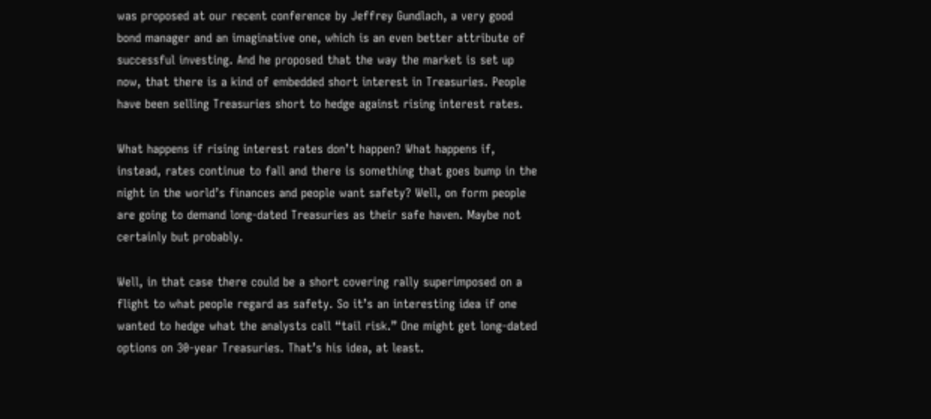was proposed at our recent conference by Jeffrey Gundlach, a very good bond manager and an imaginative one, which is an even better attribute of successful investing. And he proposed that the way the market is set up now, that there is a kind of embedded short interest in Treasuries. People have been selling Treasuries short to hedge against rising interest rates.

What happens if rising interest rates don’t happen? What happens if, instead, rates continue to fall and there is something that goes bump in the night in the world’s finances and people want safety? Well, on form people are going to demand long-dated Treasuries as their safe haven. Maybe not certainly but probably.

Well, in that case there could be a short covering rally superimposed on a flight to what people regard as safety. So it’s an interesting idea if one wanted to hedge what the analysts call “tail risk.” One might get long-dated options on 30-year Treasuries. That’s his idea, at least.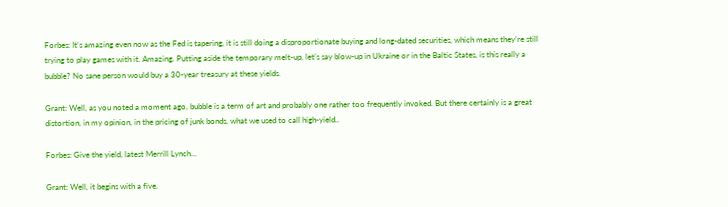Forbes: It’s amazing even now as the Fed is tapering, it is still doing a disproportionate buying and long-dated securities, which means they’re still trying to play games with it. Amazing. Putting aside the temporary melt-up, let’s say blow-up in Ukraine or in the Baltic States, is this really a bubble? No sane person would buy a 30-year treasury at these yields.

Grant: Well, as you noted a moment ago, bubble is a term of art and probably one rather too frequently invoked. But there certainly is a great distortion, in my opinion, in the pricing of junk bonds, what we used to call high-yield..

Forbes: Give the yield, latest Merrill Lynch…

Grant: Well, it begins with a five.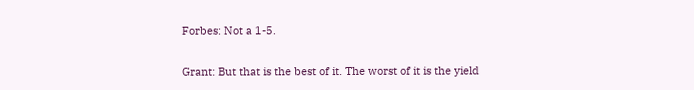Forbes: Not a 1-5.

Grant: But that is the best of it. The worst of it is the yield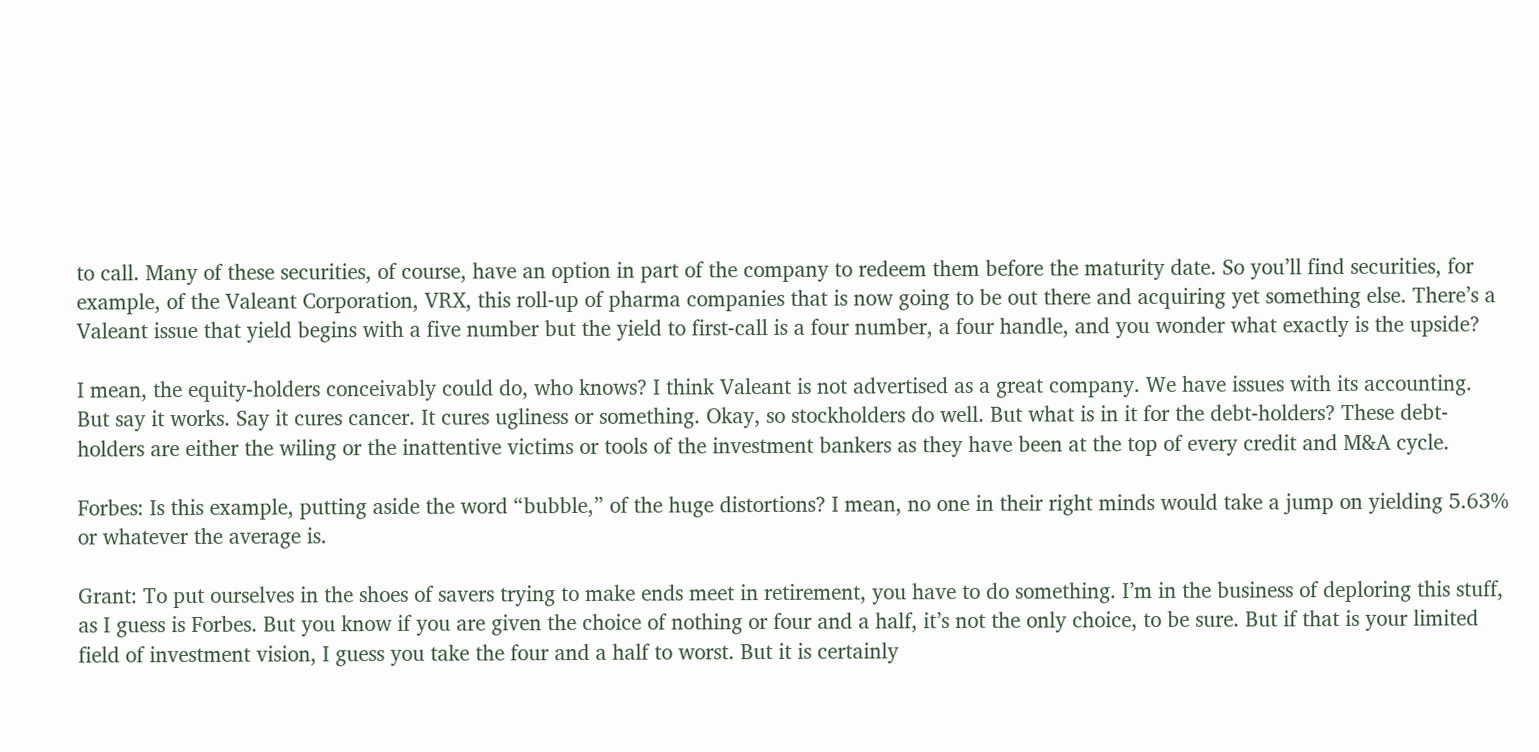to call. Many of these securities, of course, have an option in part of the company to redeem them before the maturity date. So you’ll find securities, for example, of the Valeant Corporation, VRX, this roll-up of pharma companies that is now going to be out there and acquiring yet something else. There’s a Valeant issue that yield begins with a five number but the yield to first-call is a four number, a four handle, and you wonder what exactly is the upside?

I mean, the equity-holders conceivably could do, who knows? I think Valeant is not advertised as a great company. We have issues with its accounting. But say it works. Say it cures cancer. It cures ugliness or something. Okay, so stockholders do well. But what is in it for the debt-holders? These debt-holders are either the wiling or the inattentive victims or tools of the investment bankers as they have been at the top of every credit and M&A cycle.

Forbes: Is this example, putting aside the word “bubble,” of the huge distortions? I mean, no one in their right minds would take a jump on yielding 5.63% or whatever the average is.

Grant: To put ourselves in the shoes of savers trying to make ends meet in retirement, you have to do something. I’m in the business of deploring this stuff, as I guess is Forbes. But you know if you are given the choice of nothing or four and a half, it’s not the only choice, to be sure. But if that is your limited field of investment vision, I guess you take the four and a half to worst. But it is certainly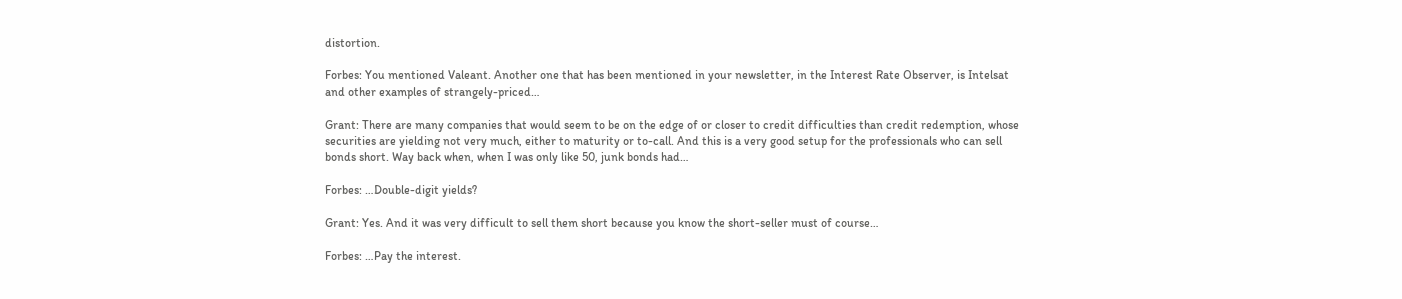distortion.

Forbes: You mentioned Valeant. Another one that has been mentioned in your newsletter, in the Interest Rate Observer, is Intelsat and other examples of strangely-priced…

Grant: There are many companies that would seem to be on the edge of or closer to credit difficulties than credit redemption, whose securities are yielding not very much, either to maturity or to-call. And this is a very good setup for the professionals who can sell bonds short. Way back when, when I was only like 50, junk bonds had…

Forbes: …Double-digit yields?

Grant: Yes. And it was very difficult to sell them short because you know the short-seller must of course…

Forbes: …Pay the interest.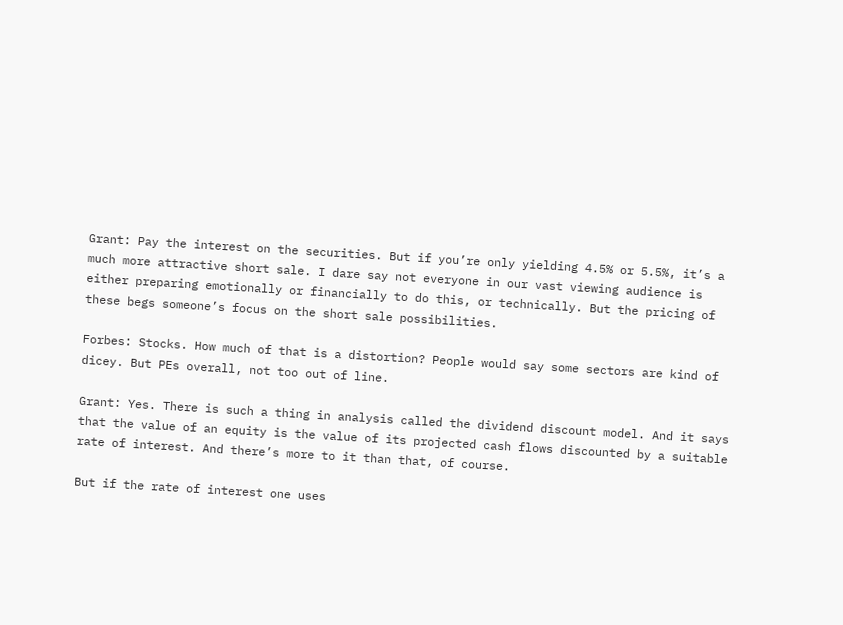Grant: Pay the interest on the securities. But if you’re only yielding 4.5% or 5.5%, it’s a much more attractive short sale. I dare say not everyone in our vast viewing audience is either preparing emotionally or financially to do this, or technically. But the pricing of these begs someone’s focus on the short sale possibilities.

Forbes: Stocks. How much of that is a distortion? People would say some sectors are kind of dicey. But PEs overall, not too out of line.

Grant: Yes. There is such a thing in analysis called the dividend discount model. And it says that the value of an equity is the value of its projected cash flows discounted by a suitable rate of interest. And there’s more to it than that, of course.

But if the rate of interest one uses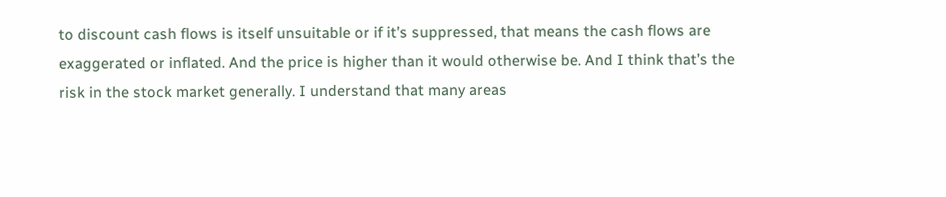to discount cash flows is itself unsuitable or if it’s suppressed, that means the cash flows are exaggerated or inflated. And the price is higher than it would otherwise be. And I think that’s the risk in the stock market generally. I understand that many areas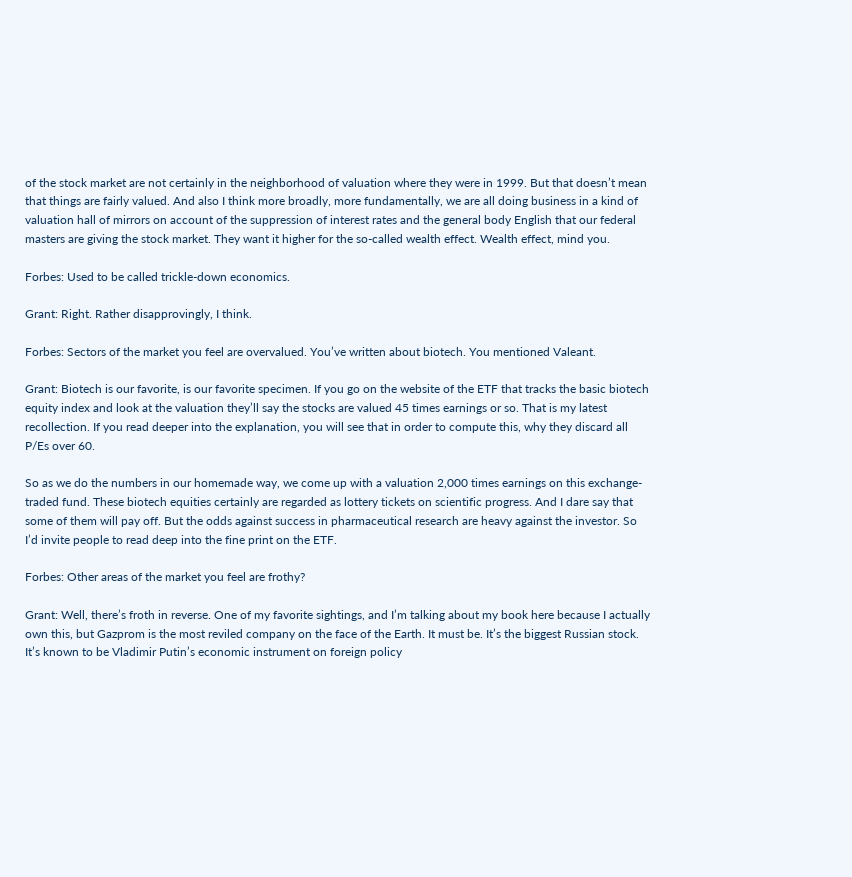of the stock market are not certainly in the neighborhood of valuation where they were in 1999. But that doesn’t mean that things are fairly valued. And also I think more broadly, more fundamentally, we are all doing business in a kind of valuation hall of mirrors on account of the suppression of interest rates and the general body English that our federal masters are giving the stock market. They want it higher for the so-called wealth effect. Wealth effect, mind you.

Forbes: Used to be called trickle-down economics.

Grant: Right. Rather disapprovingly, I think.

Forbes: Sectors of the market you feel are overvalued. You’ve written about biotech. You mentioned Valeant.

Grant: Biotech is our favorite, is our favorite specimen. If you go on the website of the ETF that tracks the basic biotech equity index and look at the valuation they’ll say the stocks are valued 45 times earnings or so. That is my latest recollection. If you read deeper into the explanation, you will see that in order to compute this, why they discard all P/Es over 60.

So as we do the numbers in our homemade way, we come up with a valuation 2,000 times earnings on this exchange-traded fund. These biotech equities certainly are regarded as lottery tickets on scientific progress. And I dare say that some of them will pay off. But the odds against success in pharmaceutical research are heavy against the investor. So I’d invite people to read deep into the fine print on the ETF.

Forbes: Other areas of the market you feel are frothy?

Grant: Well, there’s froth in reverse. One of my favorite sightings, and I’m talking about my book here because I actually own this, but Gazprom is the most reviled company on the face of the Earth. It must be. It’s the biggest Russian stock. It’s known to be Vladimir Putin’s economic instrument on foreign policy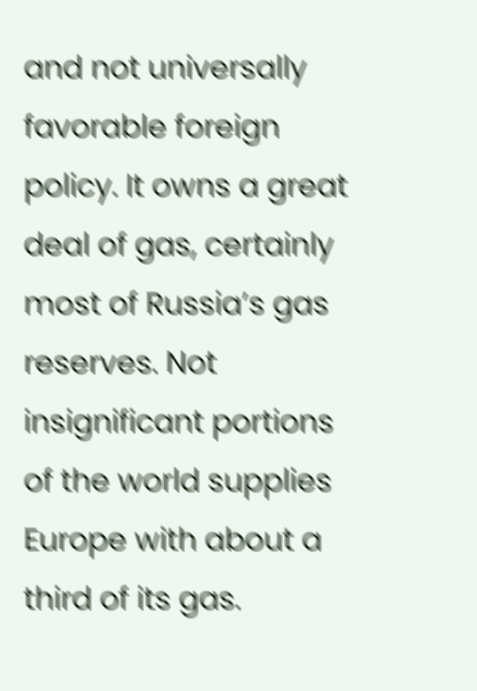and not universally favorable foreign policy. It owns a great deal of gas, certainly most of Russia’s gas reserves. Not insignificant portions of the world supplies Europe with about a third of its gas.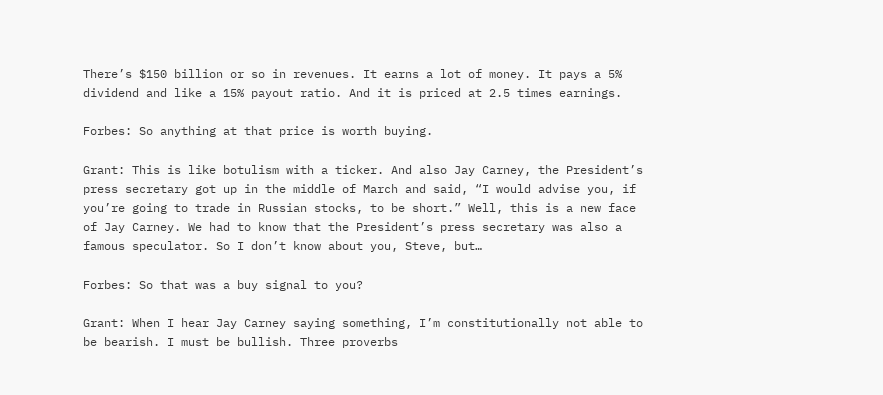There’s $150 billion or so in revenues. It earns a lot of money. It pays a 5% dividend and like a 15% payout ratio. And it is priced at 2.5 times earnings.

Forbes: So anything at that price is worth buying.

Grant: This is like botulism with a ticker. And also Jay Carney, the President’s press secretary got up in the middle of March and said, “I would advise you, if you’re going to trade in Russian stocks, to be short.” Well, this is a new face of Jay Carney. We had to know that the President’s press secretary was also a famous speculator. So I don’t know about you, Steve, but…

Forbes: So that was a buy signal to you?

Grant: When I hear Jay Carney saying something, I’m constitutionally not able to be bearish. I must be bullish. Three proverbs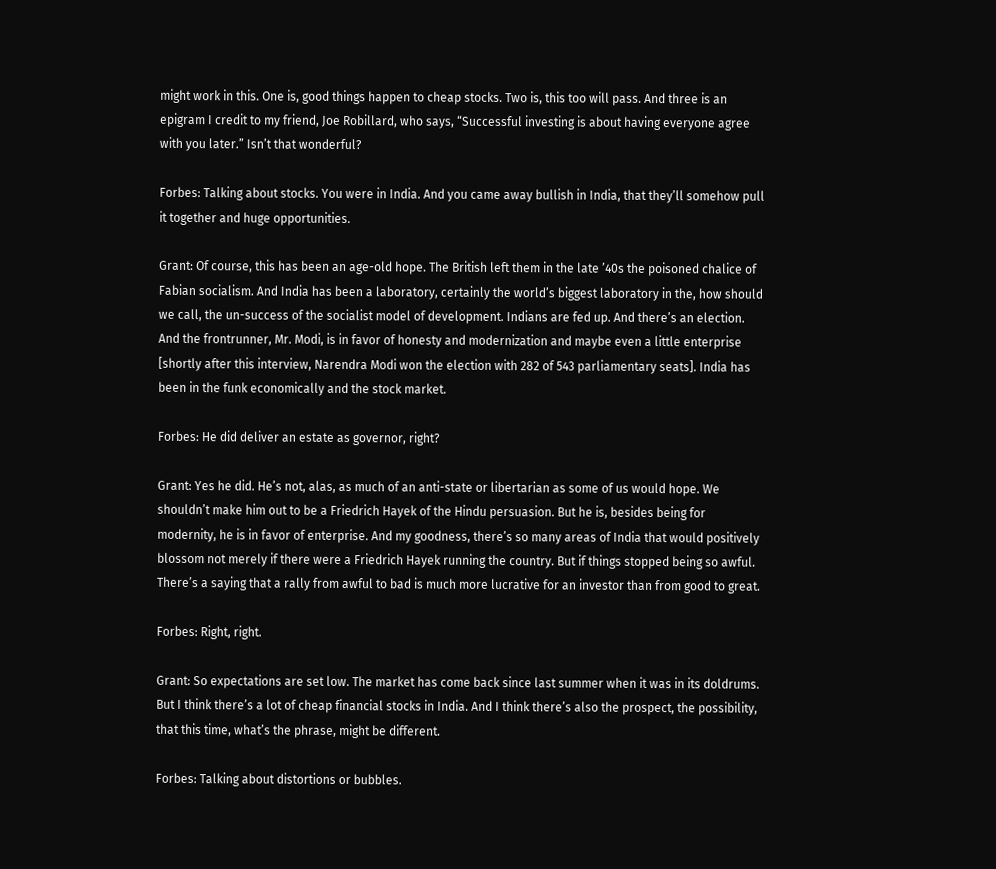might work in this. One is, good things happen to cheap stocks. Two is, this too will pass. And three is an epigram I credit to my friend, Joe Robillard, who says, “Successful investing is about having everyone agree with you later.” Isn’t that wonderful?

Forbes: Talking about stocks. You were in India. And you came away bullish in India, that they’ll somehow pull it together and huge opportunities.

Grant: Of course, this has been an age-old hope. The British left them in the late ’40s the poisoned chalice of Fabian socialism. And India has been a laboratory, certainly the world’s biggest laboratory in the, how should we call, the un-success of the socialist model of development. Indians are fed up. And there’s an election. And the frontrunner, Mr. Modi, is in favor of honesty and modernization and maybe even a little enterprise [shortly after this interview, Narendra Modi won the election with 282 of 543 parliamentary seats]. India has been in the funk economically and the stock market.

Forbes: He did deliver an estate as governor, right?

Grant: Yes he did. He’s not, alas, as much of an anti-state or libertarian as some of us would hope. We shouldn’t make him out to be a Friedrich Hayek of the Hindu persuasion. But he is, besides being for modernity, he is in favor of enterprise. And my goodness, there’s so many areas of India that would positively blossom not merely if there were a Friedrich Hayek running the country. But if things stopped being so awful. There’s a saying that a rally from awful to bad is much more lucrative for an investor than from good to great.

Forbes: Right, right.

Grant: So expectations are set low. The market has come back since last summer when it was in its doldrums. But I think there’s a lot of cheap financial stocks in India. And I think there’s also the prospect, the possibility, that this time, what’s the phrase, might be different.

Forbes: Talking about distortions or bubbles.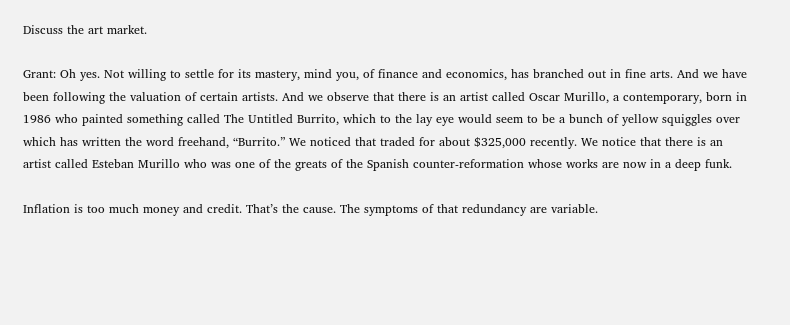Discuss the art market.

Grant: Oh yes. Not willing to settle for its mastery, mind you, of finance and economics, has branched out in fine arts. And we have been following the valuation of certain artists. And we observe that there is an artist called Oscar Murillo, a contemporary, born in 1986 who painted something called The Untitled Burrito, which to the lay eye would seem to be a bunch of yellow squiggles over which has written the word freehand, “Burrito.” We noticed that traded for about $325,000 recently. We notice that there is an artist called Esteban Murillo who was one of the greats of the Spanish counter-reformation whose works are now in a deep funk.

Inflation is too much money and credit. That’s the cause. The symptoms of that redundancy are variable.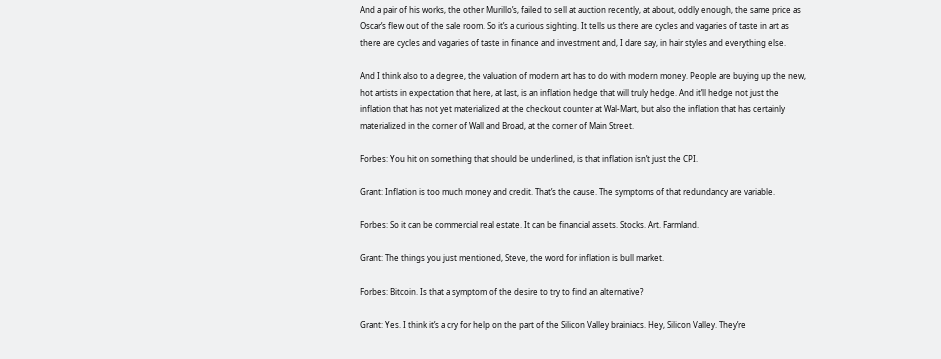And a pair of his works, the other Murillo’s, failed to sell at auction recently, at about, oddly enough, the same price as Oscar’s flew out of the sale room. So it’s a curious sighting. It tells us there are cycles and vagaries of taste in art as there are cycles and vagaries of taste in finance and investment and, I dare say, in hair styles and everything else.

And I think also to a degree, the valuation of modern art has to do with modern money. People are buying up the new, hot artists in expectation that here, at last, is an inflation hedge that will truly hedge. And it’ll hedge not just the inflation that has not yet materialized at the checkout counter at Wal-Mart, but also the inflation that has certainly materialized in the corner of Wall and Broad, at the corner of Main Street.

Forbes: You hit on something that should be underlined, is that inflation isn’t just the CPI.

Grant: Inflation is too much money and credit. That’s the cause. The symptoms of that redundancy are variable.

Forbes: So it can be commercial real estate. It can be financial assets. Stocks. Art. Farmland.

Grant: The things you just mentioned, Steve, the word for inflation is bull market.

Forbes: Bitcoin. Is that a symptom of the desire to try to find an alternative?

Grant: Yes. I think it’s a cry for help on the part of the Silicon Valley brainiacs. Hey, Silicon Valley. They’re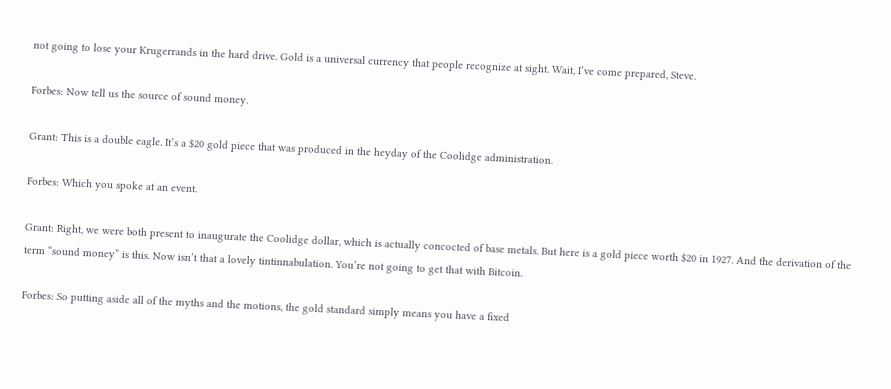not going to lose your Krugerrands in the hard drive. Gold is a universal currency that people recognize at sight. Wait, I’ve come prepared, Steve.

Forbes: Now tell us the source of sound money.

Grant: This is a double eagle. It’s a $20 gold piece that was produced in the heyday of the Coolidge administration.

Forbes: Which you spoke at an event.

Grant: Right, we were both present to inaugurate the Coolidge dollar, which is actually concocted of base metals. But here is a gold piece worth $20 in 1927. And the derivation of the term “sound money” is this. Now isn’t that a lovely tintinnabulation. You’re not going to get that with Bitcoin.

Forbes: So putting aside all of the myths and the motions, the gold standard simply means you have a fixed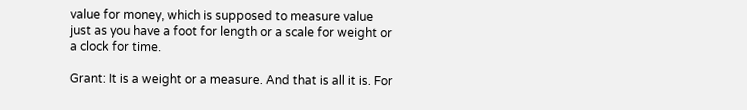value for money, which is supposed to measure value just as you have a foot for length or a scale for weight or a clock for time.

Grant: It is a weight or a measure. And that is all it is. For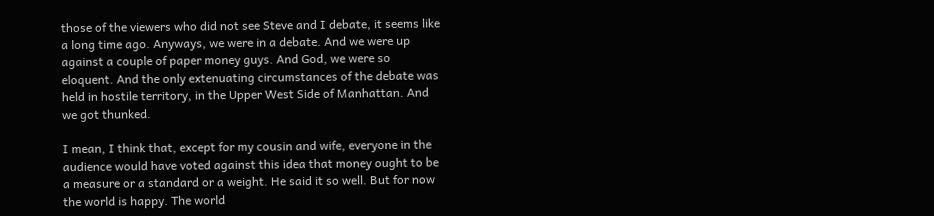those of the viewers who did not see Steve and I debate, it seems like a long time ago. Anyways, we were in a debate. And we were up against a couple of paper money guys. And God, we were so eloquent. And the only extenuating circumstances of the debate was held in hostile territory, in the Upper West Side of Manhattan. And we got thunked.

I mean, I think that, except for my cousin and wife, everyone in the audience would have voted against this idea that money ought to be a measure or a standard or a weight. He said it so well. But for now the world is happy. The world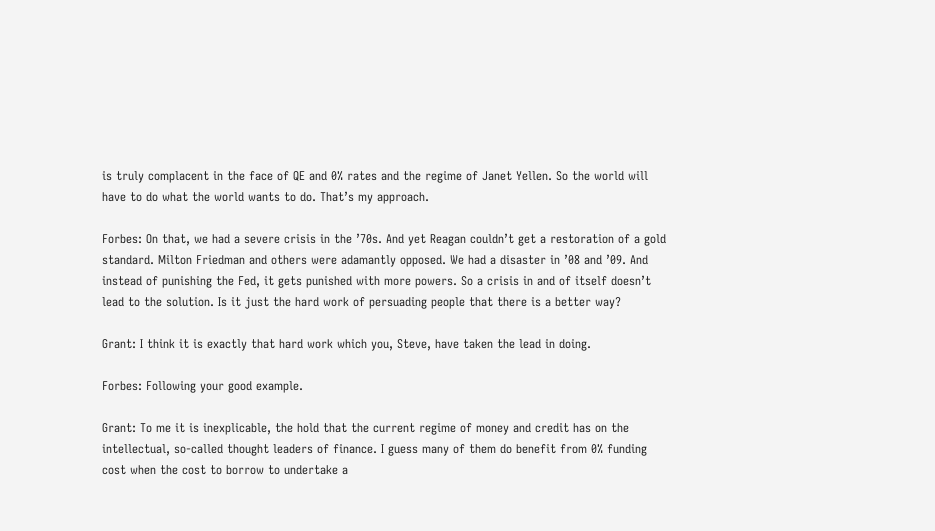is truly complacent in the face of QE and 0% rates and the regime of Janet Yellen. So the world will have to do what the world wants to do. That’s my approach.

Forbes: On that, we had a severe crisis in the ’70s. And yet Reagan couldn’t get a restoration of a gold standard. Milton Friedman and others were adamantly opposed. We had a disaster in ’08 and ’09. And instead of punishing the Fed, it gets punished with more powers. So a crisis in and of itself doesn’t lead to the solution. Is it just the hard work of persuading people that there is a better way?

Grant: I think it is exactly that hard work which you, Steve, have taken the lead in doing.

Forbes: Following your good example.

Grant: To me it is inexplicable, the hold that the current regime of money and credit has on the intellectual, so-called thought leaders of finance. I guess many of them do benefit from 0% funding cost when the cost to borrow to undertake a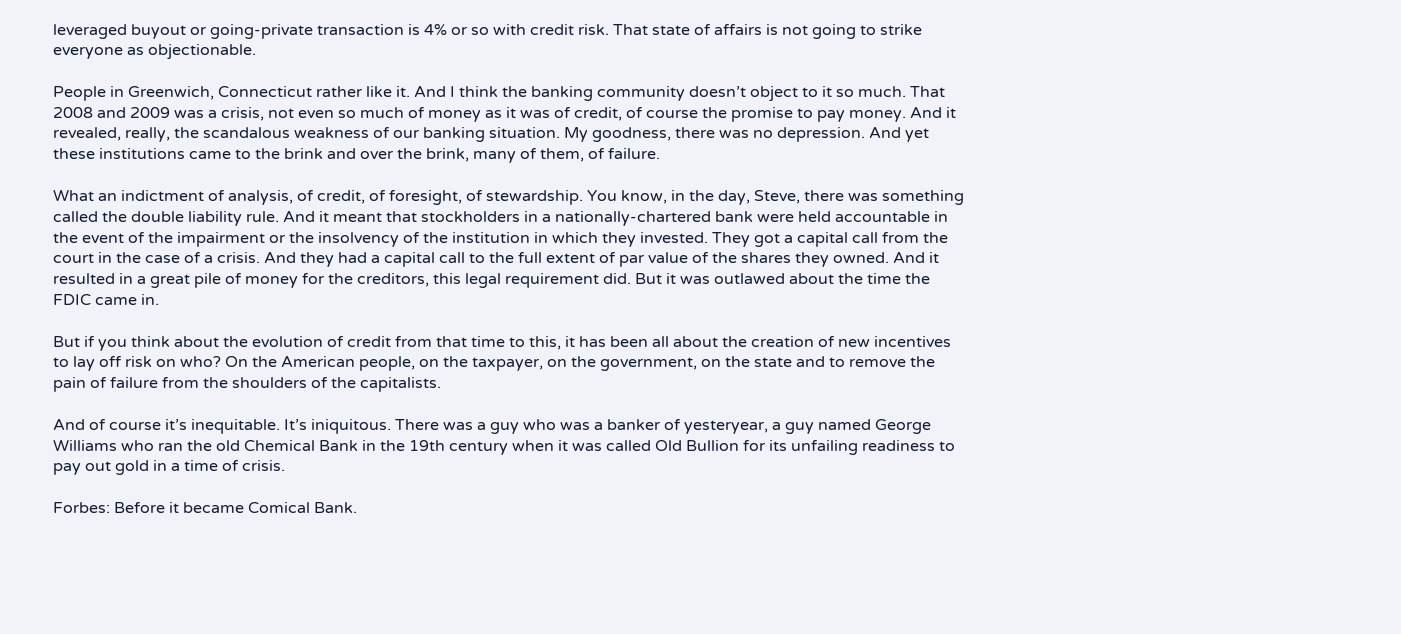leveraged buyout or going-private transaction is 4% or so with credit risk. That state of affairs is not going to strike everyone as objectionable.

People in Greenwich, Connecticut rather like it. And I think the banking community doesn’t object to it so much. That 2008 and 2009 was a crisis, not even so much of money as it was of credit, of course the promise to pay money. And it revealed, really, the scandalous weakness of our banking situation. My goodness, there was no depression. And yet these institutions came to the brink and over the brink, many of them, of failure.

What an indictment of analysis, of credit, of foresight, of stewardship. You know, in the day, Steve, there was something called the double liability rule. And it meant that stockholders in a nationally-chartered bank were held accountable in the event of the impairment or the insolvency of the institution in which they invested. They got a capital call from the court in the case of a crisis. And they had a capital call to the full extent of par value of the shares they owned. And it resulted in a great pile of money for the creditors, this legal requirement did. But it was outlawed about the time the FDIC came in.

But if you think about the evolution of credit from that time to this, it has been all about the creation of new incentives to lay off risk on who? On the American people, on the taxpayer, on the government, on the state and to remove the pain of failure from the shoulders of the capitalists.

And of course it’s inequitable. It’s iniquitous. There was a guy who was a banker of yesteryear, a guy named George Williams who ran the old Chemical Bank in the 19th century when it was called Old Bullion for its unfailing readiness to pay out gold in a time of crisis.

Forbes: Before it became Comical Bank.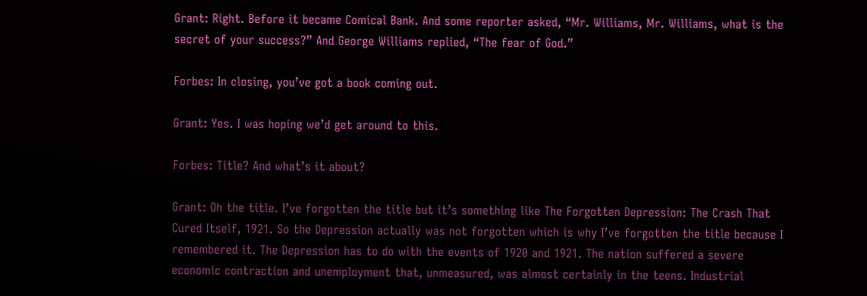Grant: Right. Before it became Comical Bank. And some reporter asked, “Mr. Williams, Mr. Williams, what is the secret of your success?” And George Williams replied, “The fear of God.”

Forbes: In closing, you’ve got a book coming out.

Grant: Yes. I was hoping we’d get around to this.

Forbes: Title? And what’s it about?

Grant: Oh the title. I’ve forgotten the title but it’s something like The Forgotten Depression: The Crash That Cured Itself, 1921. So the Depression actually was not forgotten which is why I’ve forgotten the title because I remembered it. The Depression has to do with the events of 1920 and 1921. The nation suffered a severe economic contraction and unemployment that, unmeasured, was almost certainly in the teens. Industrial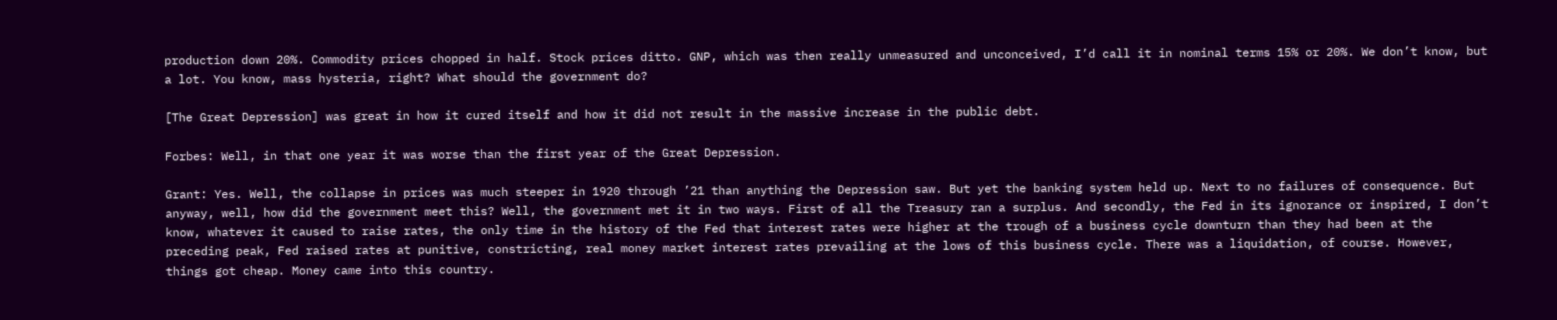production down 20%. Commodity prices chopped in half. Stock prices ditto. GNP, which was then really unmeasured and unconceived, I’d call it in nominal terms 15% or 20%. We don’t know, but a lot. You know, mass hysteria, right? What should the government do?

[The Great Depression] was great in how it cured itself and how it did not result in the massive increase in the public debt.

Forbes: Well, in that one year it was worse than the first year of the Great Depression.

Grant: Yes. Well, the collapse in prices was much steeper in 1920 through ’21 than anything the Depression saw. But yet the banking system held up. Next to no failures of consequence. But anyway, well, how did the government meet this? Well, the government met it in two ways. First of all the Treasury ran a surplus. And secondly, the Fed in its ignorance or inspired, I don’t know, whatever it caused to raise rates, the only time in the history of the Fed that interest rates were higher at the trough of a business cycle downturn than they had been at the preceding peak, Fed raised rates at punitive, constricting, real money market interest rates prevailing at the lows of this business cycle. There was a liquidation, of course. However, things got cheap. Money came into this country.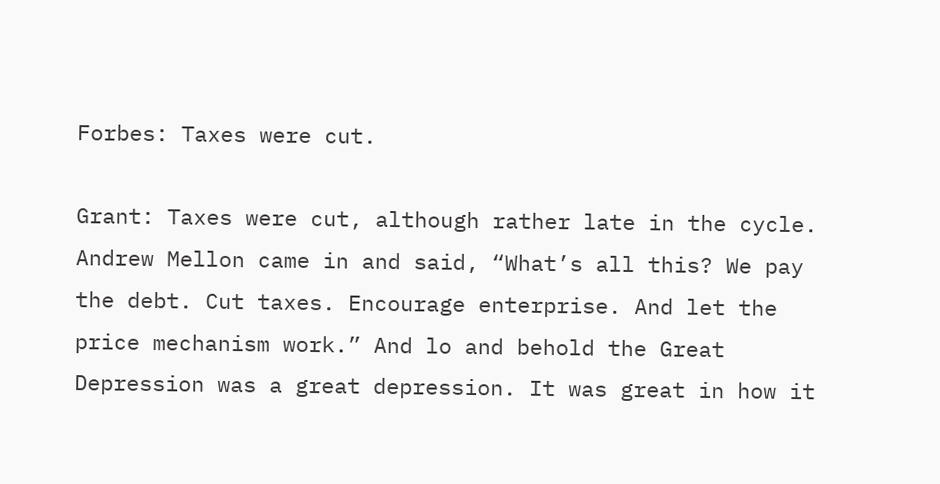Forbes: Taxes were cut.

Grant: Taxes were cut, although rather late in the cycle. Andrew Mellon came in and said, “What’s all this? We pay the debt. Cut taxes. Encourage enterprise. And let the price mechanism work.” And lo and behold the Great Depression was a great depression. It was great in how it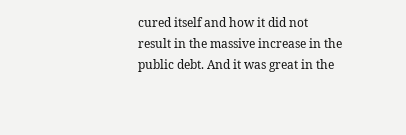cured itself and how it did not result in the massive increase in the public debt. And it was great in the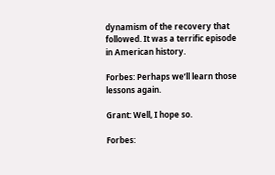dynamism of the recovery that followed. It was a terrific episode in American history.

Forbes: Perhaps we’ll learn those lessons again.

Grant: Well, I hope so.

Forbes: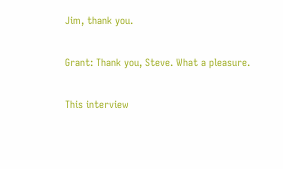Jim, thank you.

Grant: Thank you, Steve. What a pleasure.

This interview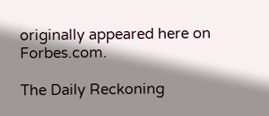originally appeared here on Forbes.com.

The Daily Reckoning